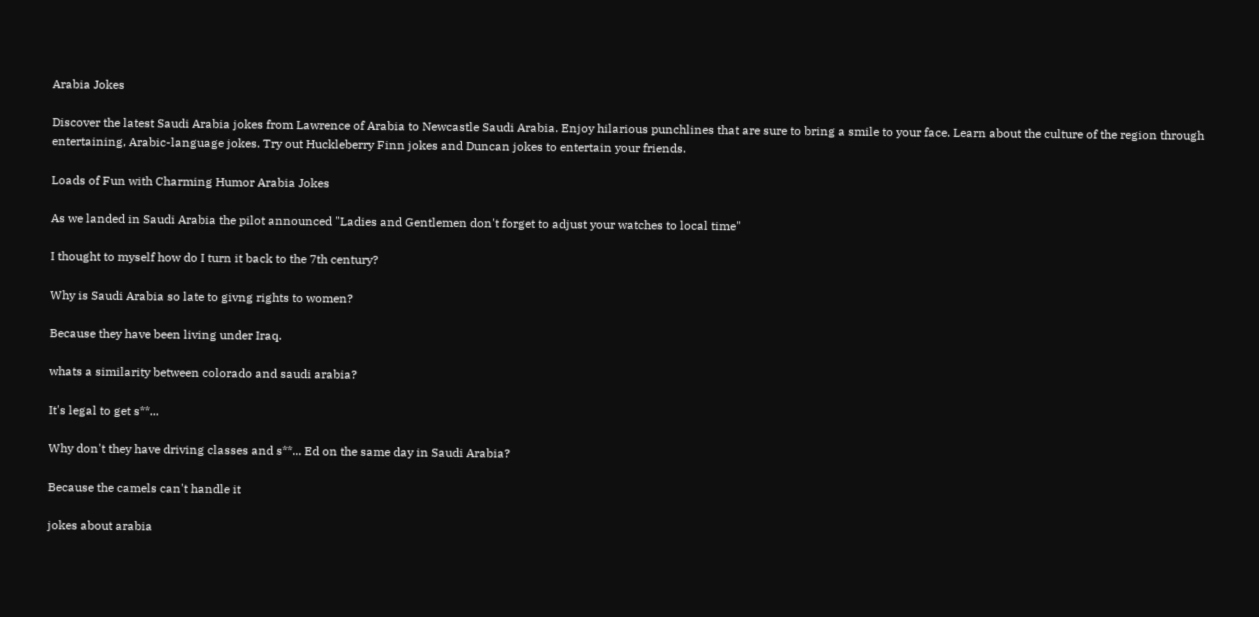Arabia Jokes

Discover the latest Saudi Arabia jokes from Lawrence of Arabia to Newcastle Saudi Arabia. Enjoy hilarious punchlines that are sure to bring a smile to your face. Learn about the culture of the region through entertaining, Arabic-language jokes. Try out Huckleberry Finn jokes and Duncan jokes to entertain your friends.

Loads of Fun with Charming Humor Arabia Jokes

As we landed in Saudi Arabia the pilot announced "Ladies and Gentlemen don't forget to adjust your watches to local time"

I thought to myself how do I turn it back to the 7th century?

Why is Saudi Arabia so late to givng rights to women?

Because they have been living under Iraq.

whats a similarity between colorado and saudi arabia?

It's legal to get s**...

Why don't they have driving classes and s**... Ed on the same day in Saudi Arabia?

Because the camels can't handle it

jokes about arabia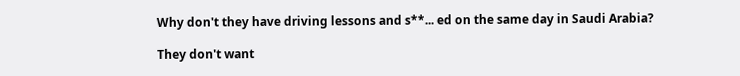Why don't they have driving lessons and s**... ed on the same day in Saudi Arabia?

They don't want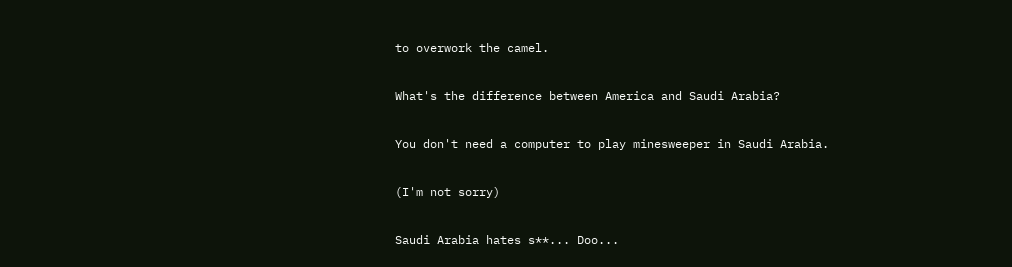to overwork the camel.

What's the difference between America and Saudi Arabia?

You don't need a computer to play minesweeper in Saudi Arabia.

(I'm not sorry)

Saudi Arabia hates s**... Doo...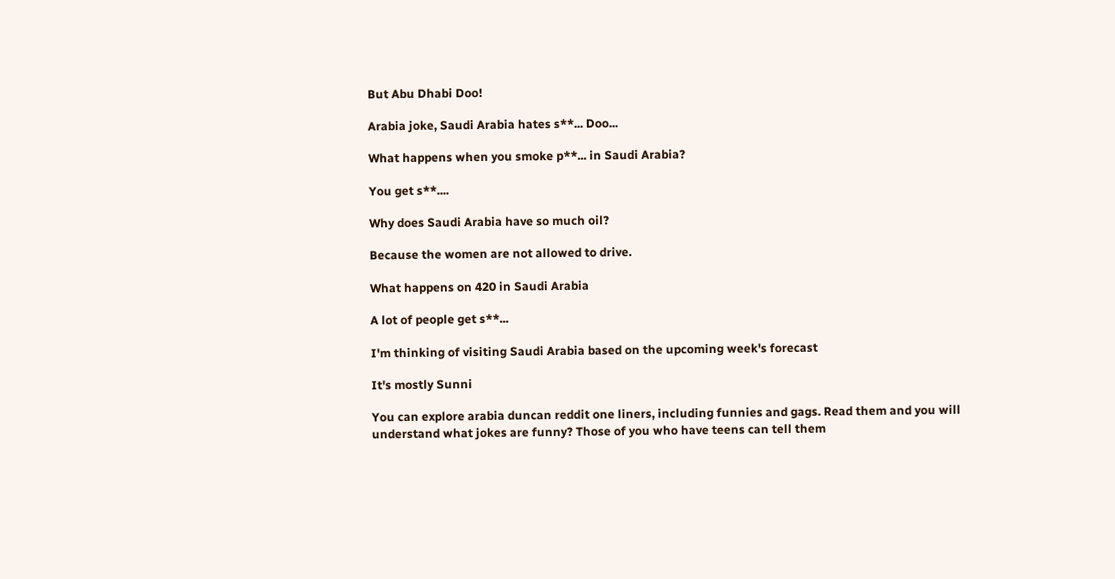But Abu Dhabi Doo!

Arabia joke, Saudi Arabia hates s**... Doo...

What happens when you smoke p**... in Saudi Arabia?

You get s**....

Why does Saudi Arabia have so much oil?

Because the women are not allowed to drive.

What happens on 420 in Saudi Arabia

A lot of people get s**...

I'm thinking of visiting Saudi Arabia based on the upcoming week's forecast

It's mostly Sunni

You can explore arabia duncan reddit one liners, including funnies and gags. Read them and you will understand what jokes are funny? Those of you who have teens can tell them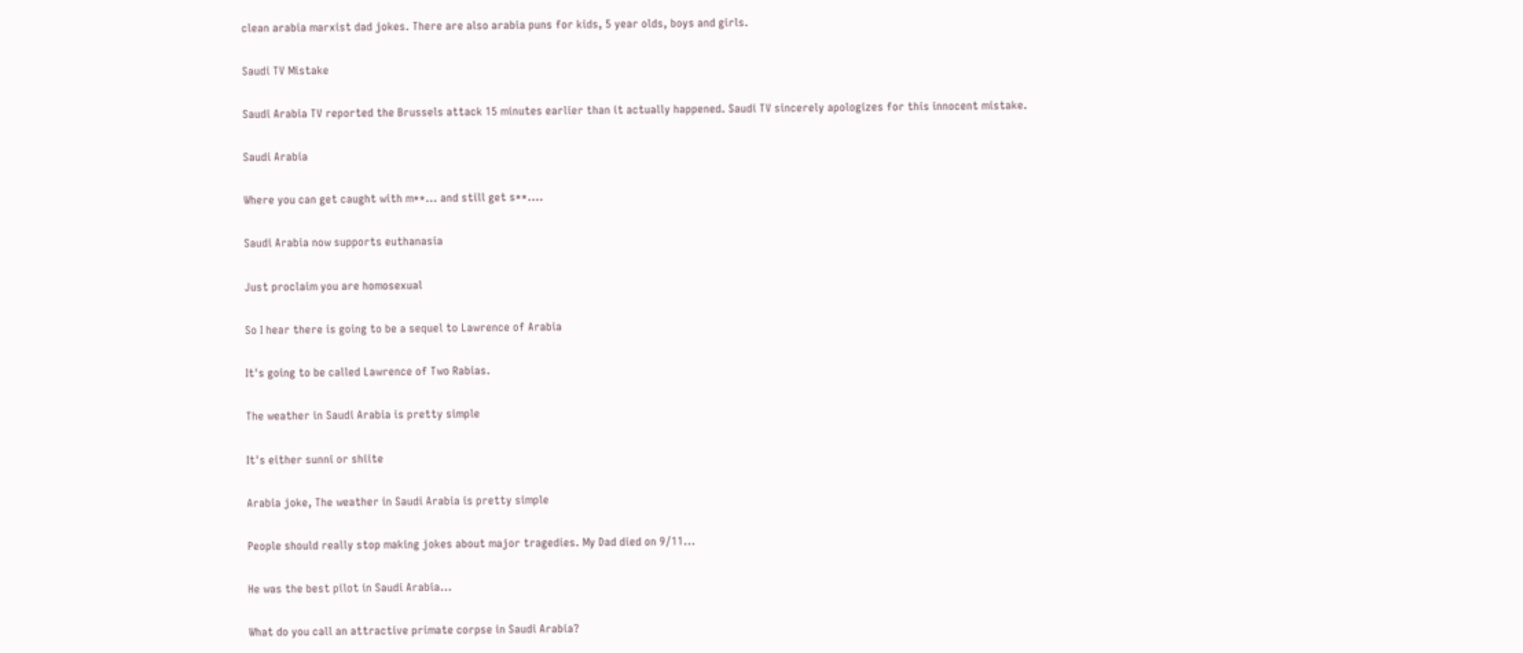clean arabia marxist dad jokes. There are also arabia puns for kids, 5 year olds, boys and girls.

Saudi TV Mistake

Saudi Arabia TV reported the Brussels attack 15 minutes earlier than it actually happened. Saudi TV sincerely apologizes for this innocent mistake.

Saudi Arabia

Where you can get caught with m**... and still get s**....

Saudi Arabia now supports euthanasia

Just proclaim you are homosexual

So I hear there is going to be a sequel to Lawrence of Arabia

It's going to be called Lawrence of Two Rabias.

The weather in Saudi Arabia is pretty simple

It's either sunni or shiite

Arabia joke, The weather in Saudi Arabia is pretty simple

People should really stop making jokes about major tragedies. My Dad died on 9/11...

He was the best pilot in Saudi Arabia...

What do you call an attractive primate corpse in Saudi Arabia?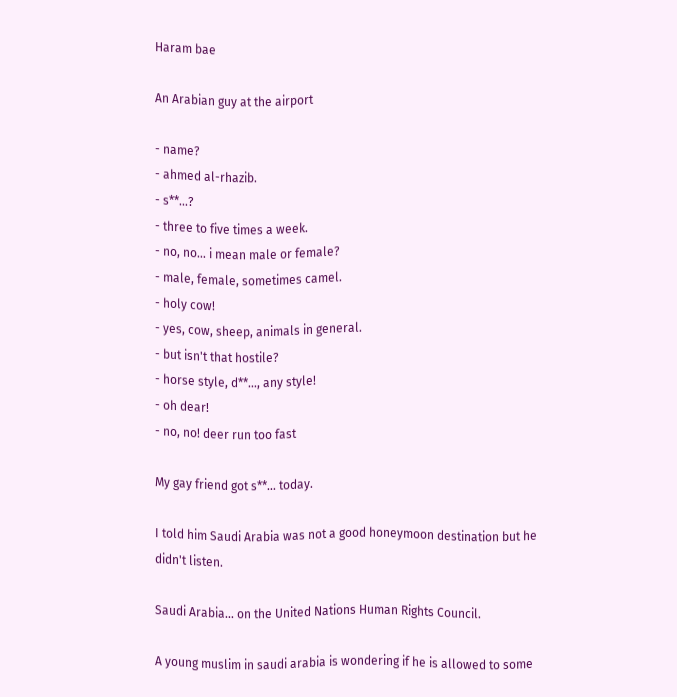Haram bae

An Arabian guy at the airport

- name?
- ahmed al-rhazib.
- s**...?
- three to five times a week.
- no, no… i mean male or female?
- male, female, sometimes camel.
- holy cow!
- yes, cow, sheep, animals in general.
- but isn't that hostile?
- horse style, d**..., any style!
- oh dear!
- no, no! deer run too fast

My gay friend got s**... today.

I told him Saudi Arabia was not a good honeymoon destination but he didn't listen.

Saudi Arabia... on the United Nations Human Rights Council.

A young muslim in saudi arabia is wondering if he is allowed to some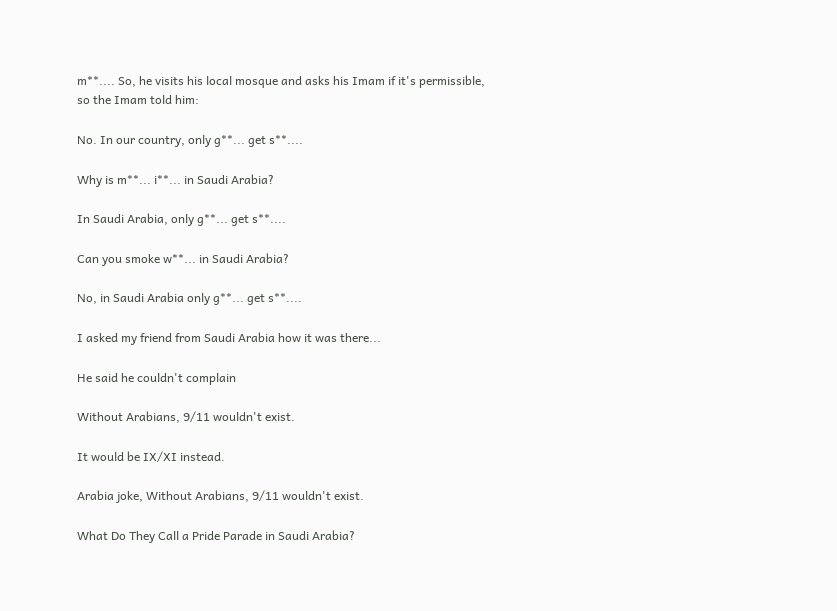m**.... So, he visits his local mosque and asks his Imam if it's permissible, so the Imam told him:

No. In our country, only g**... get s**....

Why is m**... i**... in Saudi Arabia?

In Saudi Arabia, only g**... get s**....

Can you smoke w**... in Saudi Arabia?

No, in Saudi Arabia only g**... get s**....

I asked my friend from Saudi Arabia how it was there...

He said he couldn't complain

Without Arabians, 9/11 wouldn't exist.

It would be IX/XI instead.

Arabia joke, Without Arabians, 9/11 wouldn't exist.

What Do They Call a Pride Parade in Saudi Arabia?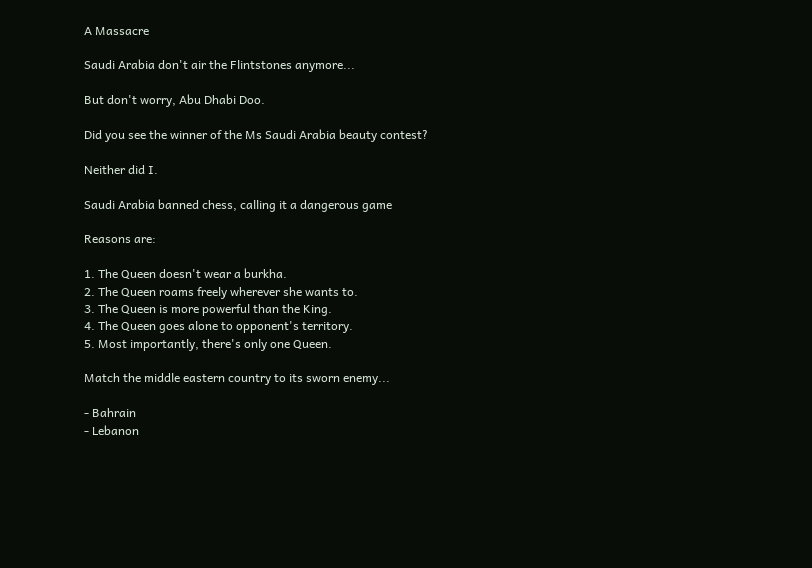A Massacre

Saudi Arabia don't air the Flintstones anymore...

But don't worry, Abu Dhabi Doo.

Did you see the winner of the Ms Saudi Arabia beauty contest?

Neither did I.

Saudi Arabia banned chess, calling it a dangerous game

Reasons are:

1. The Queen doesn't wear a burkha.
2. The Queen roams freely wherever she wants to.
3. The Queen is more powerful than the King.
4. The Queen goes alone to opponent's territory.
5. Most importantly, there's only one Queen.

Match the middle eastern country to its sworn enemy...

- Bahrain
- Lebanon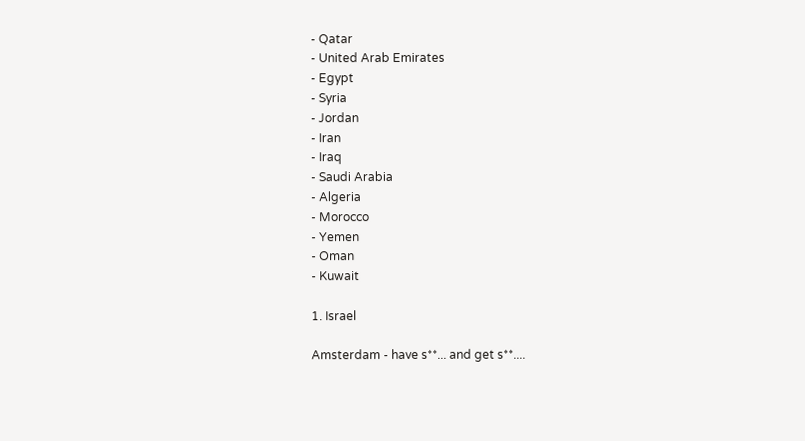- Qatar
- United Arab Emirates
- Egypt
- Syria
- Jordan
- Iran
- Iraq
- Saudi Arabia
- Algeria
- Morocco
- Yemen
- Oman
- Kuwait

1. Israel

Amsterdam - have s**... and get s**....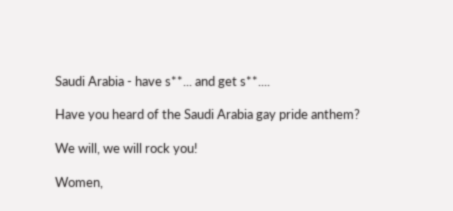Saudi Arabia - have s**... and get s**....

Have you heard of the Saudi Arabia gay pride anthem?

We will, we will rock you!

Women,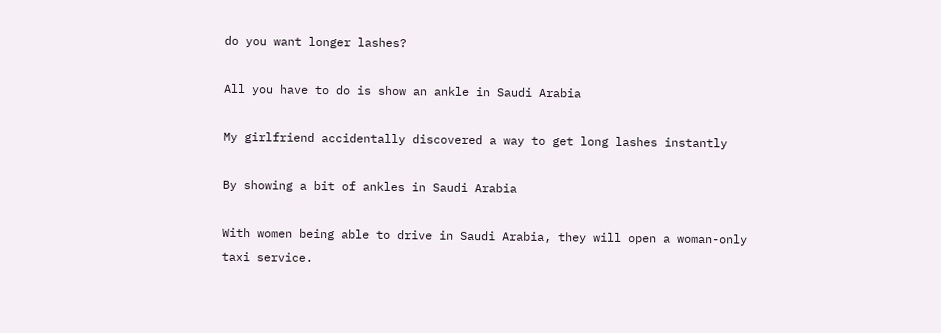do you want longer lashes?

All you have to do is show an ankle in Saudi Arabia

My girlfriend accidentally discovered a way to get long lashes instantly

By showing a bit of ankles in Saudi Arabia

With women being able to drive in Saudi Arabia, they will open a woman-only taxi service.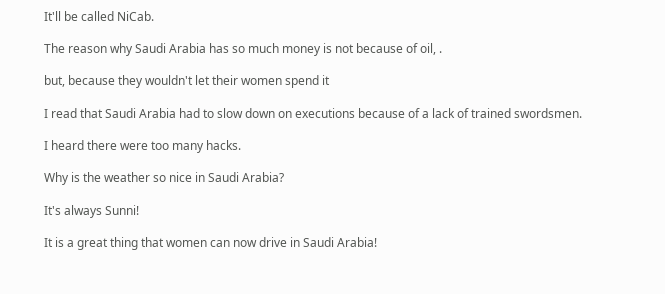It'll be called NiCab.

The reason why Saudi Arabia has so much money is not because of oil, .

but, because they wouldn't let their women spend it

I read that Saudi Arabia had to slow down on executions because of a lack of trained swordsmen.

I heard there were too many hacks.

Why is the weather so nice in Saudi Arabia?

It's always Sunni!

It is a great thing that women can now drive in Saudi Arabia!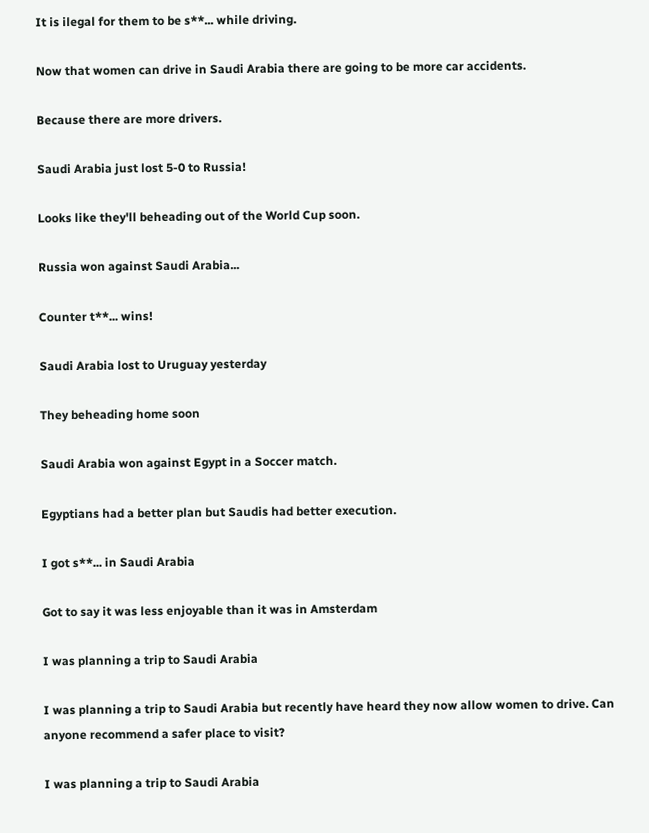It is ilegal for them to be s**... while driving.

Now that women can drive in Saudi Arabia there are going to be more car accidents.

Because there are more drivers.

Saudi Arabia just lost 5-0 to Russia!

Looks like they'll beheading out of the World Cup soon.

Russia won against Saudi Arabia...

Counter t**... wins!

Saudi Arabia lost to Uruguay yesterday

They beheading home soon

Saudi Arabia won against Egypt in a Soccer match.

Egyptians had a better plan but Saudis had better execution.

I got s**... in Saudi Arabia

Got to say it was less enjoyable than it was in Amsterdam

I was planning a trip to Saudi Arabia

I was planning a trip to Saudi Arabia but recently have heard they now allow women to drive. Can anyone recommend a safer place to visit?

I was planning a trip to Saudi Arabia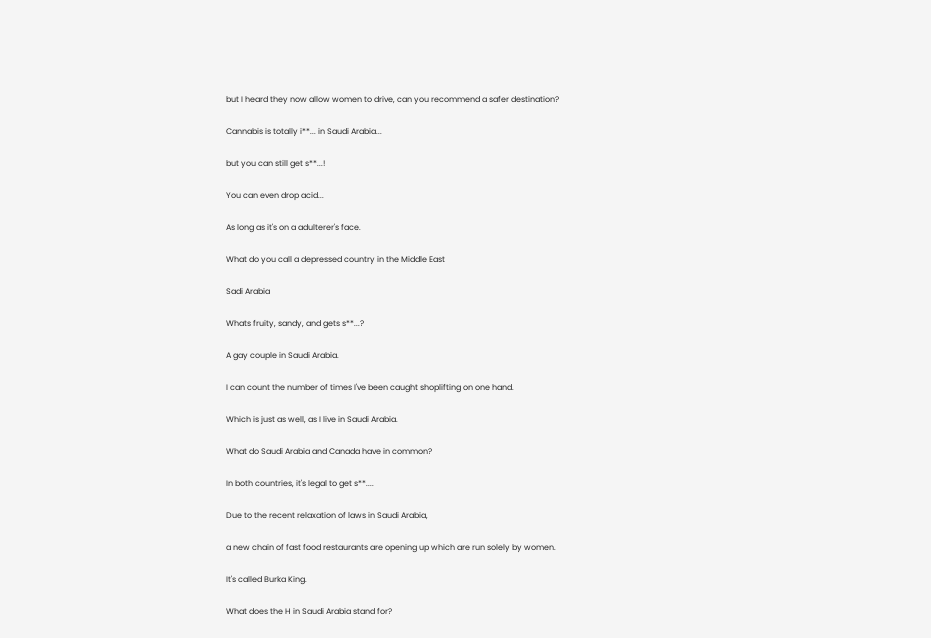but I heard they now allow women to drive, can you recommend a safer destination?

Cannabis is totally i**... in Saudi Arabia...

but you can still get s**...!

You can even drop acid...

As long as it's on a adulterer's face.

What do you call a depressed country in the Middle East

Sadi Arabia

Whats fruity, sandy, and gets s**...?

A gay couple in Saudi Arabia.

I can count the number of times I've been caught shoplifting on one hand.

Which is just as well, as I live in Saudi Arabia.

What do Saudi Arabia and Canada have in common?

In both countries, it's legal to get s**....

Due to the recent relaxation of laws in Saudi Arabia,

a new chain of fast food restaurants are opening up which are run solely by women.

It's called Burka King.

What does the H in Saudi Arabia stand for?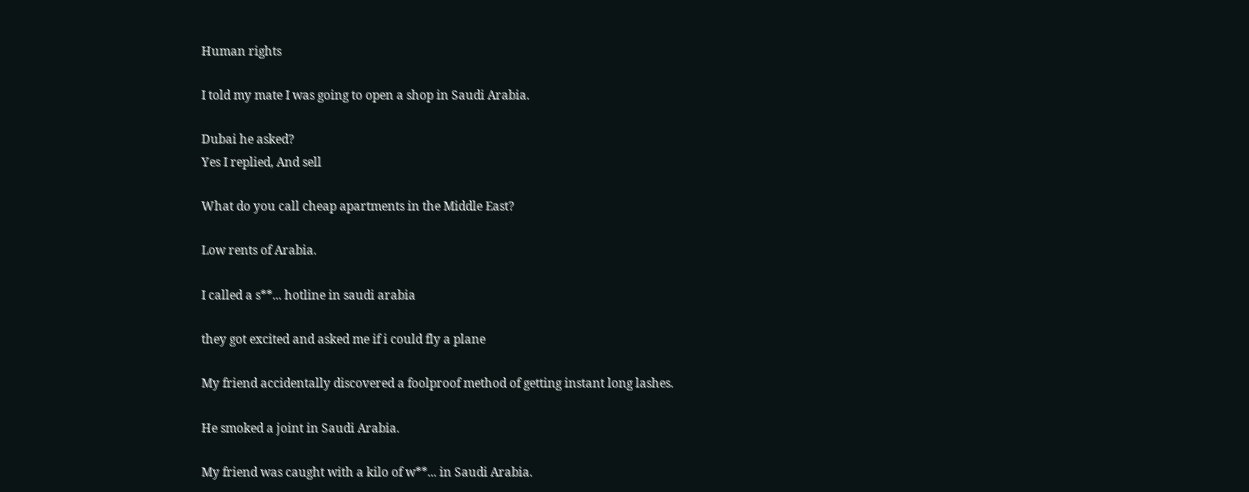Human rights

I told my mate I was going to open a shop in Saudi Arabia.

Dubai he asked?
Yes I replied, And sell

What do you call cheap apartments in the Middle East?

Low rents of Arabia.

I called a s**... hotline in saudi arabia

they got excited and asked me if i could fly a plane

My friend accidentally discovered a foolproof method of getting instant long lashes.

He smoked a joint in Saudi Arabia.

My friend was caught with a kilo of w**... in Saudi Arabia.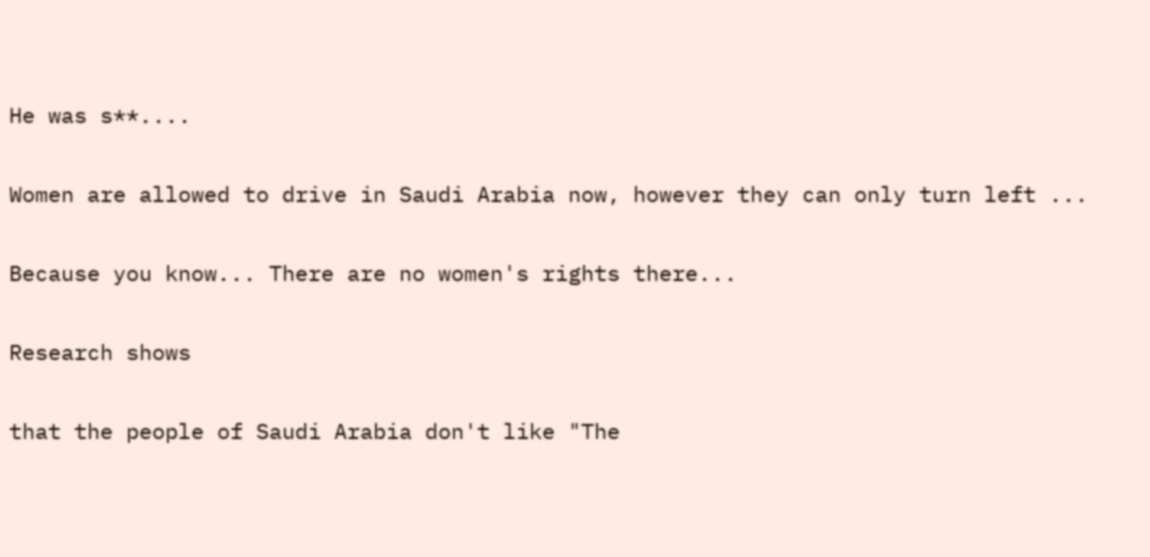He was s**....

Women are allowed to drive in Saudi Arabia now, however they can only turn left ...

Because you know... There are no women's rights there...

Research shows

that the people of Saudi Arabia don't like "The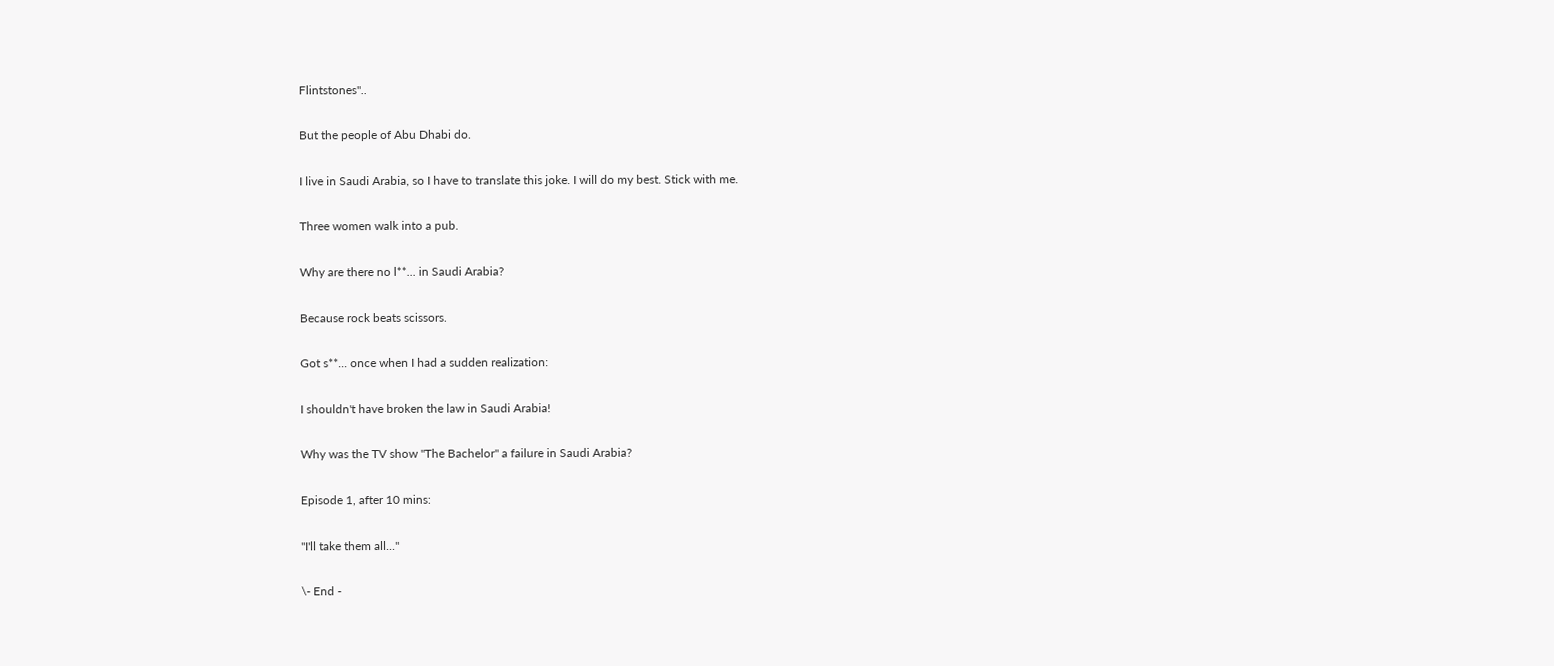Flintstones"..

But the people of Abu Dhabi do.

I live in Saudi Arabia, so I have to translate this joke. I will do my best. Stick with me.

Three women walk into a pub.

Why are there no l**... in Saudi Arabia?

Because rock beats scissors.

Got s**... once when I had a sudden realization:

I shouldn't have broken the law in Saudi Arabia!

Why was the TV show "The Bachelor" a failure in Saudi Arabia?

Episode 1, after 10 mins:

"I'll take them all..."

\- End -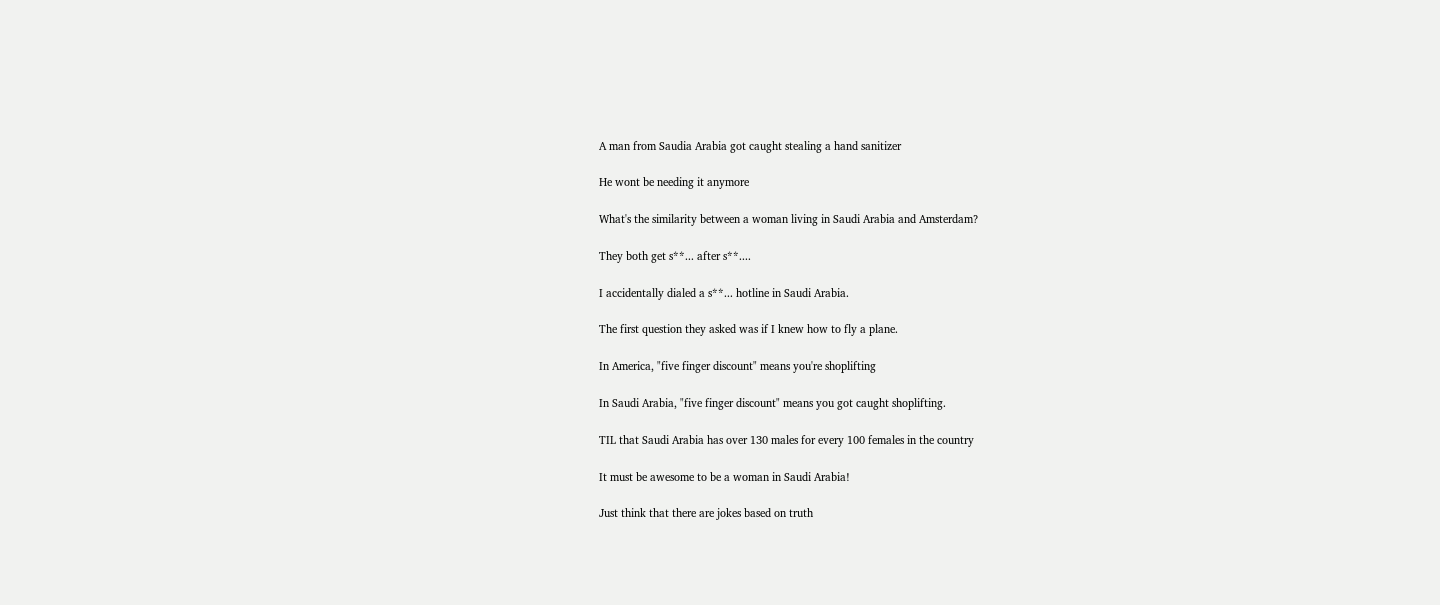A man from Saudia Arabia got caught stealing a hand sanitizer

He wont be needing it anymore

What's the similarity between a woman living in Saudi Arabia and Amsterdam?

They both get s**... after s**....

I accidentally dialed a s**... hotline in Saudi Arabia.

The first question they asked was if I knew how to fly a plane.

In America, "five finger discount" means you're shoplifting

In Saudi Arabia, "five finger discount" means you got caught shoplifting.

TIL that Saudi Arabia has over 130 males for every 100 females in the country

It must be awesome to be a woman in Saudi Arabia!

Just think that there are jokes based on truth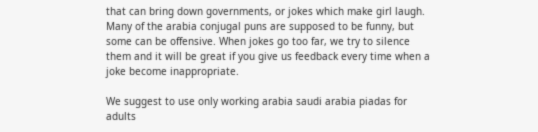that can bring down governments, or jokes which make girl laugh. Many of the arabia conjugal puns are supposed to be funny, but some can be offensive. When jokes go too far, we try to silence them and it will be great if you give us feedback every time when a joke become inappropriate.

We suggest to use only working arabia saudi arabia piadas for adults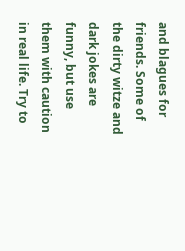and blagues for friends. Some of the dirty witze and dark jokes are funny, but use them with caution in real life. Try to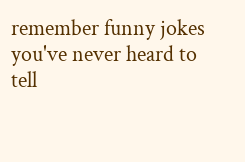remember funny jokes you've never heard to tell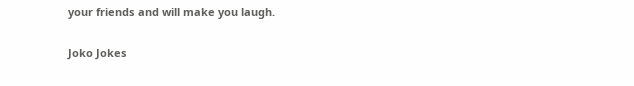your friends and will make you laugh.

Joko Jokes